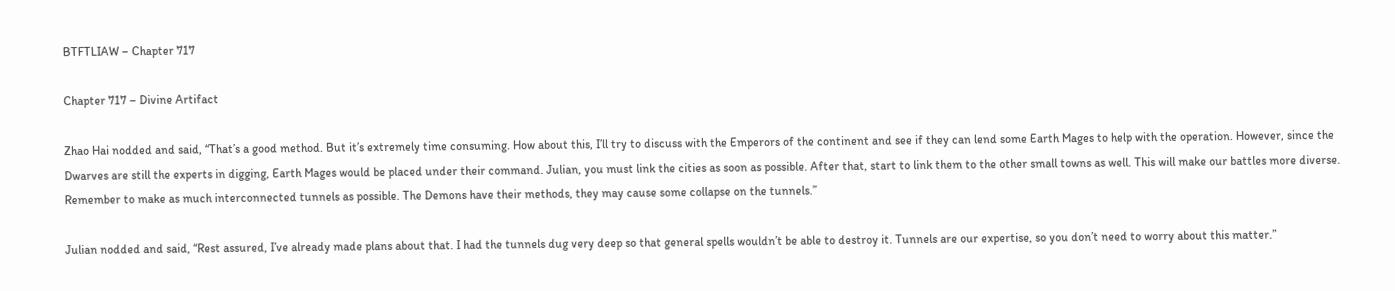BTFTLIAW – Chapter 717

Chapter 717 – Divine Artifact

Zhao Hai nodded and said, “That’s a good method. But it’s extremely time consuming. How about this, I’ll try to discuss with the Emperors of the continent and see if they can lend some Earth Mages to help with the operation. However, since the Dwarves are still the experts in digging, Earth Mages would be placed under their command. Julian, you must link the cities as soon as possible. After that, start to link them to the other small towns as well. This will make our battles more diverse. Remember to make as much interconnected tunnels as possible. The Demons have their methods, they may cause some collapse on the tunnels.”

Julian nodded and said, “Rest assured, I’ve already made plans about that. I had the tunnels dug very deep so that general spells wouldn’t be able to destroy it. Tunnels are our expertise, so you don’t need to worry about this matter.”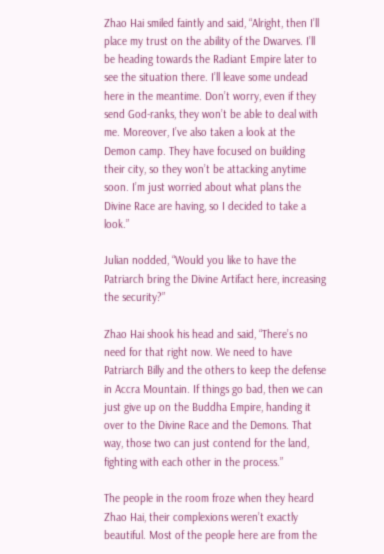Zhao Hai smiled faintly and said, “Alright, then I’ll place my trust on the ability of the Dwarves. I’ll be heading towards the Radiant Empire later to see the situation there. I’ll leave some undead here in the meantime. Don’t worry, even if they send God-ranks, they won’t be able to deal with me. Moreover, I’ve also taken a look at the Demon camp. They have focused on building their city, so they won’t be attacking anytime soon. I’m just worried about what plans the Divine Race are having, so I decided to take a look.”

Julian nodded, “Would you like to have the Patriarch bring the Divine Artifact here, increasing the security?”

Zhao Hai shook his head and said, “There’s no need for that right now. We need to have Patriarch Billy and the others to keep the defense in Accra Mountain. If things go bad, then we can just give up on the Buddha Empire, handing it over to the Divine Race and the Demons. That way, those two can just contend for the land, fighting with each other in the process.”

The people in the room froze when they heard Zhao Hai, their complexions weren’t exactly beautiful. Most of the people here are from the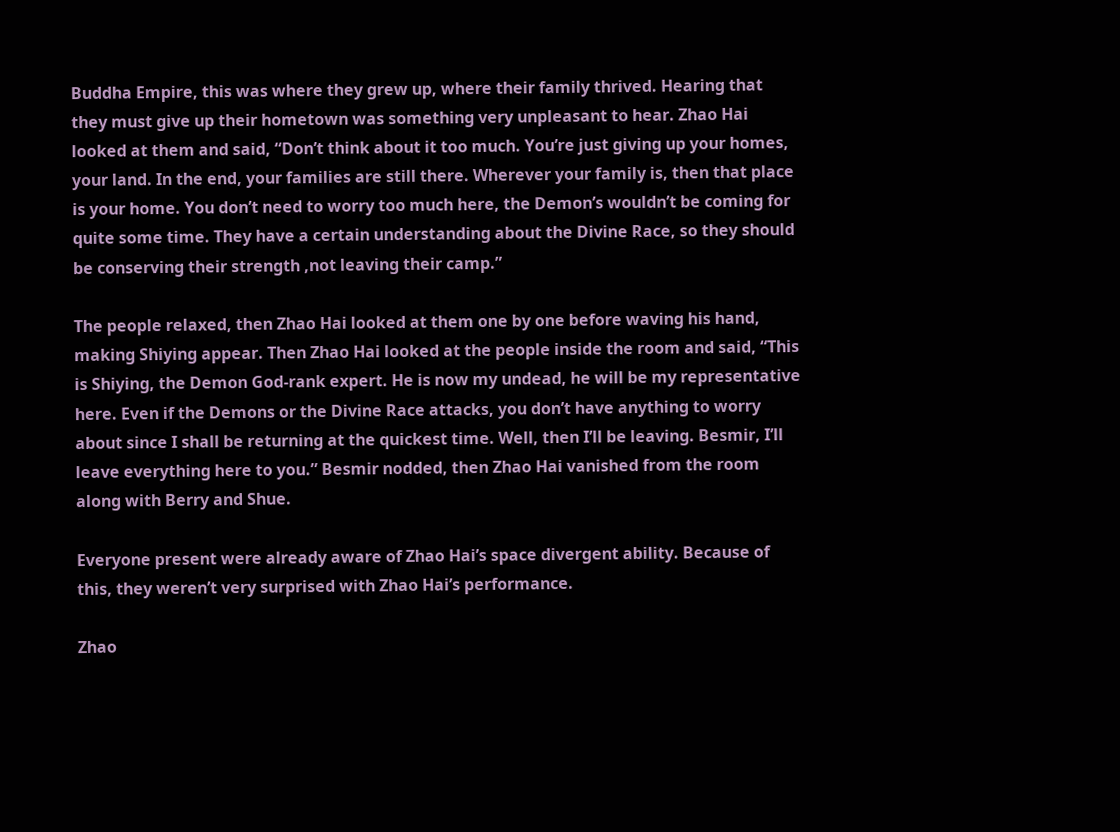Buddha Empire, this was where they grew up, where their family thrived. Hearing that they must give up their hometown was something very unpleasant to hear. Zhao Hai looked at them and said, “Don’t think about it too much. You’re just giving up your homes, your land. In the end, your families are still there. Wherever your family is, then that place is your home. You don’t need to worry too much here, the Demon’s wouldn’t be coming for quite some time. They have a certain understanding about the Divine Race, so they should be conserving their strength ,not leaving their camp.”

The people relaxed, then Zhao Hai looked at them one by one before waving his hand, making Shiying appear. Then Zhao Hai looked at the people inside the room and said, “This is Shiying, the Demon God-rank expert. He is now my undead, he will be my representative here. Even if the Demons or the Divine Race attacks, you don’t have anything to worry about since I shall be returning at the quickest time. Well, then I’ll be leaving. Besmir, I’ll leave everything here to you.” Besmir nodded, then Zhao Hai vanished from the room along with Berry and Shue.

Everyone present were already aware of Zhao Hai’s space divergent ability. Because of this, they weren’t very surprised with Zhao Hai’s performance.

Zhao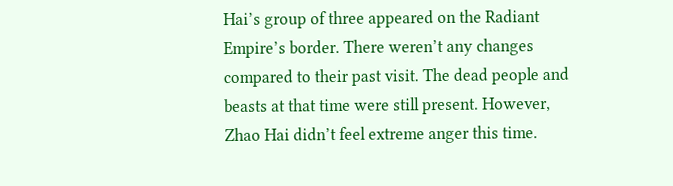Hai’s group of three appeared on the Radiant Empire’s border. There weren’t any changes compared to their past visit. The dead people and beasts at that time were still present. However, Zhao Hai didn’t feel extreme anger this time.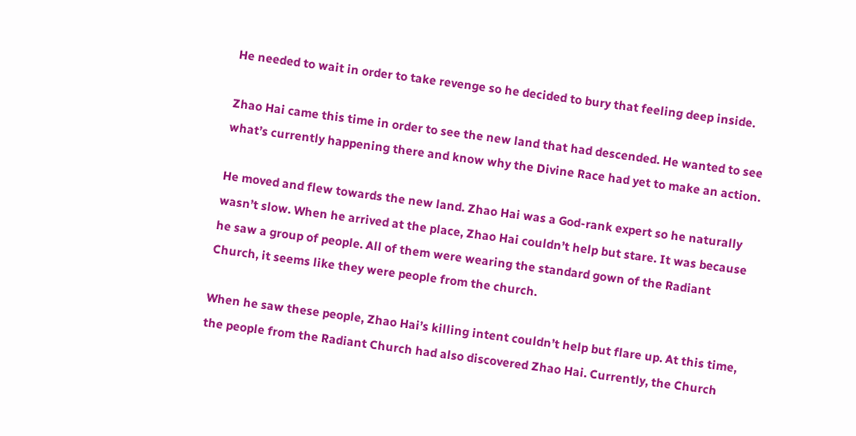He needed to wait in order to take revenge so he decided to bury that feeling deep inside.

Zhao Hai came this time in order to see the new land that had descended. He wanted to see what’s currently happening there and know why the Divine Race had yet to make an action.

He moved and flew towards the new land. Zhao Hai was a God-rank expert so he naturally wasn’t slow. When he arrived at the place, Zhao Hai couldn’t help but stare. It was because he saw a group of people. All of them were wearing the standard gown of the Radiant Church, it seems like they were people from the church.

When he saw these people, Zhao Hai’s killing intent couldn’t help but flare up. At this time, the people from the Radiant Church had also discovered Zhao Hai. Currently, the Church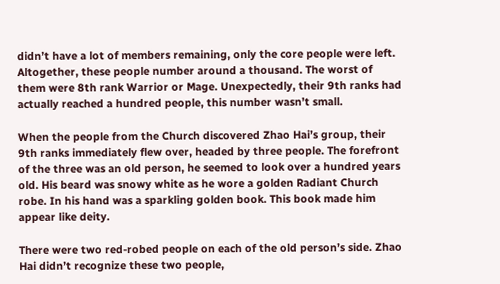didn’t have a lot of members remaining, only the core people were left. Altogether, these people number around a thousand. The worst of them were 8th rank Warrior or Mage. Unexpectedly, their 9th ranks had actually reached a hundred people, this number wasn’t small.

When the people from the Church discovered Zhao Hai’s group, their 9th ranks immediately flew over, headed by three people. The forefront of the three was an old person, he seemed to look over a hundred years old. His beard was snowy white as he wore a golden Radiant Church robe. In his hand was a sparkling golden book. This book made him appear like deity.

There were two red-robed people on each of the old person’s side. Zhao Hai didn’t recognize these two people,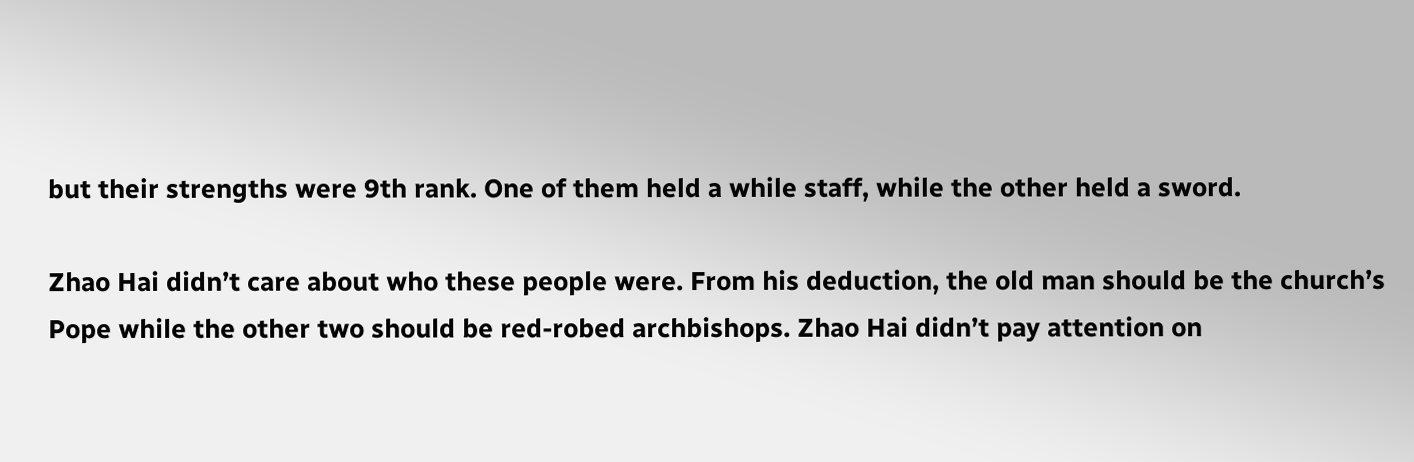but their strengths were 9th rank. One of them held a while staff, while the other held a sword.

Zhao Hai didn’t care about who these people were. From his deduction, the old man should be the church’s Pope while the other two should be red-robed archbishops. Zhao Hai didn’t pay attention on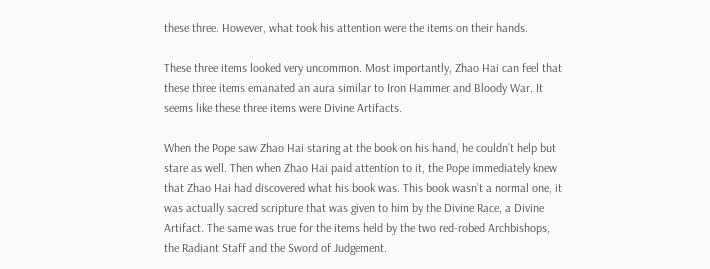these three. However, what took his attention were the items on their hands.

These three items looked very uncommon. Most importantly, Zhao Hai can feel that these three items emanated an aura similar to Iron Hammer and Bloody War. It seems like these three items were Divine Artifacts.

When the Pope saw Zhao Hai staring at the book on his hand, he couldn’t help but stare as well. Then when Zhao Hai paid attention to it, the Pope immediately knew that Zhao Hai had discovered what his book was. This book wasn’t a normal one, it was actually sacred scripture that was given to him by the Divine Race, a Divine Artifact. The same was true for the items held by the two red-robed Archbishops, the Radiant Staff and the Sword of Judgement.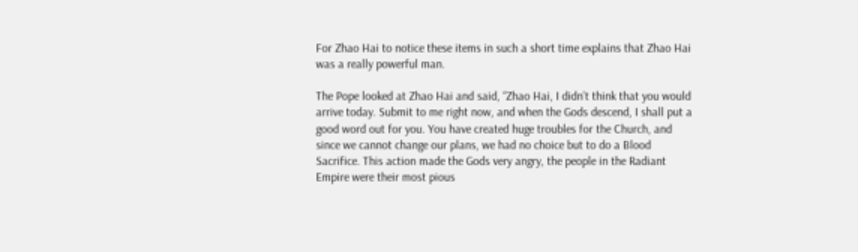For Zhao Hai to notice these items in such a short time explains that Zhao Hai was a really powerful man.

The Pope looked at Zhao Hai and said, “Zhao Hai, I didn’t think that you would arrive today. Submit to me right now, and when the Gods descend, I shall put a good word out for you. You have created huge troubles for the Church, and since we cannot change our plans, we had no choice but to do a Blood Sacrifice. This action made the Gods very angry, the people in the Radiant Empire were their most pious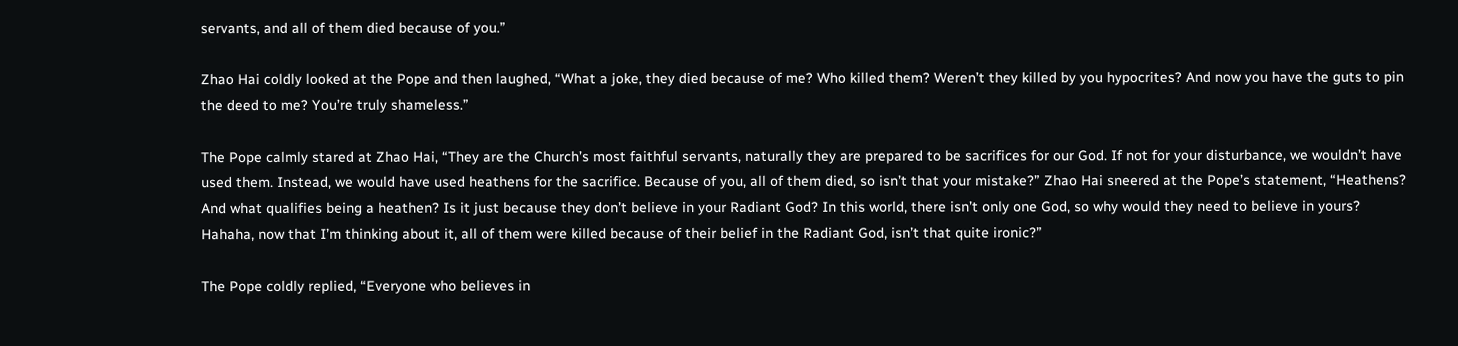servants, and all of them died because of you.”

Zhao Hai coldly looked at the Pope and then laughed, “What a joke, they died because of me? Who killed them? Weren’t they killed by you hypocrites? And now you have the guts to pin the deed to me? You’re truly shameless.”

The Pope calmly stared at Zhao Hai, “They are the Church’s most faithful servants, naturally they are prepared to be sacrifices for our God. If not for your disturbance, we wouldn’t have used them. Instead, we would have used heathens for the sacrifice. Because of you, all of them died, so isn’t that your mistake?” Zhao Hai sneered at the Pope’s statement, “Heathens? And what qualifies being a heathen? Is it just because they don’t believe in your Radiant God? In this world, there isn’t only one God, so why would they need to believe in yours? Hahaha, now that I’m thinking about it, all of them were killed because of their belief in the Radiant God, isn’t that quite ironic?”

The Pope coldly replied, “Everyone who believes in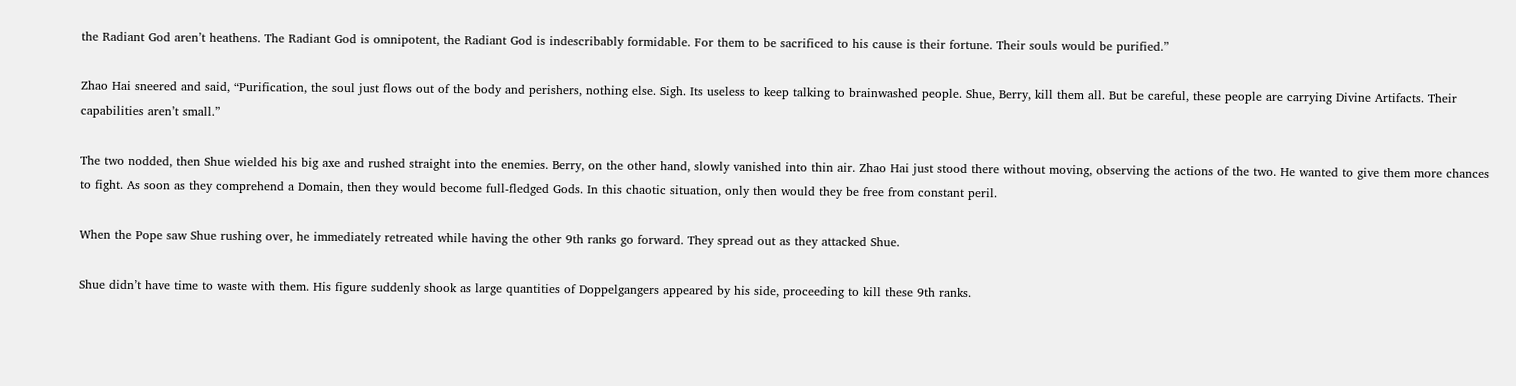the Radiant God aren’t heathens. The Radiant God is omnipotent, the Radiant God is indescribably formidable. For them to be sacrificed to his cause is their fortune. Their souls would be purified.”

Zhao Hai sneered and said, “Purification, the soul just flows out of the body and perishers, nothing else. Sigh. Its useless to keep talking to brainwashed people. Shue, Berry, kill them all. But be careful, these people are carrying Divine Artifacts. Their capabilities aren’t small.”

The two nodded, then Shue wielded his big axe and rushed straight into the enemies. Berry, on the other hand, slowly vanished into thin air. Zhao Hai just stood there without moving, observing the actions of the two. He wanted to give them more chances to fight. As soon as they comprehend a Domain, then they would become full-fledged Gods. In this chaotic situation, only then would they be free from constant peril.

When the Pope saw Shue rushing over, he immediately retreated while having the other 9th ranks go forward. They spread out as they attacked Shue.

Shue didn’t have time to waste with them. His figure suddenly shook as large quantities of Doppelgangers appeared by his side, proceeding to kill these 9th ranks.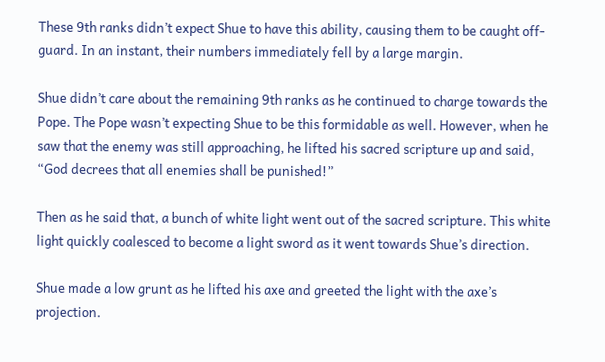These 9th ranks didn’t expect Shue to have this ability, causing them to be caught off-guard. In an instant, their numbers immediately fell by a large margin.

Shue didn’t care about the remaining 9th ranks as he continued to charge towards the Pope. The Pope wasn’t expecting Shue to be this formidable as well. However, when he saw that the enemy was still approaching, he lifted his sacred scripture up and said, “God decrees that all enemies shall be punished!”

Then as he said that, a bunch of white light went out of the sacred scripture. This white light quickly coalesced to become a light sword as it went towards Shue’s direction.

Shue made a low grunt as he lifted his axe and greeted the light with the axe’s projection.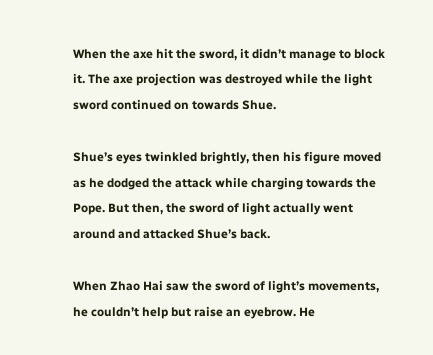When the axe hit the sword, it didn’t manage to block it. The axe projection was destroyed while the light sword continued on towards Shue.

Shue’s eyes twinkled brightly, then his figure moved as he dodged the attack while charging towards the Pope. But then, the sword of light actually went around and attacked Shue’s back.

When Zhao Hai saw the sword of light’s movements, he couldn’t help but raise an eyebrow. He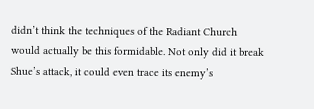didn’t think the techniques of the Radiant Church would actually be this formidable. Not only did it break Shue’s attack, it could even trace its enemy’s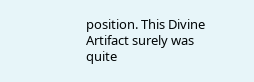position. This Divine Artifact surely was quite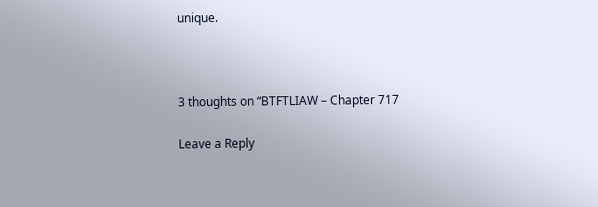unique.



3 thoughts on “BTFTLIAW – Chapter 717

Leave a Reply